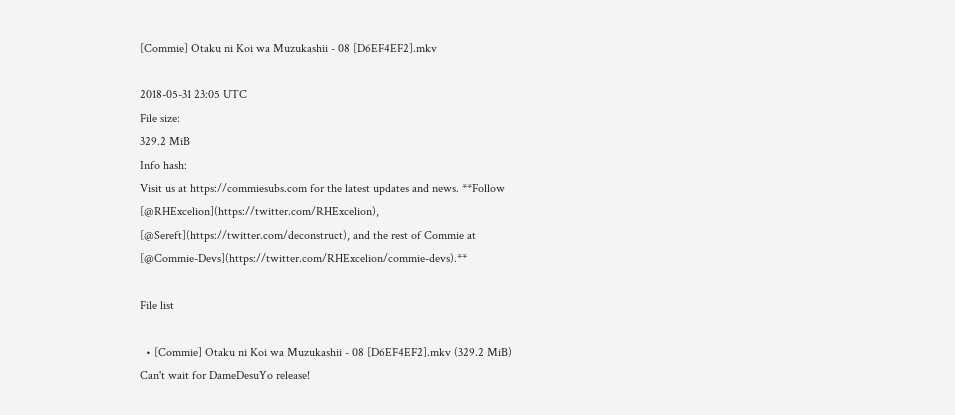[Commie] Otaku ni Koi wa Muzukashii - 08 [D6EF4EF2].mkv

2018-05-31 23:05 UTC
File size:
329.2 MiB
Info hash:
Visit us at https://commiesubs.com for the latest updates and news. **Follow [@RHExcelion](https://twitter.com/RHExcelion), [@Sereft](https://twitter.com/deconstruct), and the rest of Commie at [@Commie-Devs](https://twitter.com/RHExcelion/commie-devs).**

File list

  • [Commie] Otaku ni Koi wa Muzukashii - 08 [D6EF4EF2].mkv (329.2 MiB)
Can't wait for DameDesuYo release!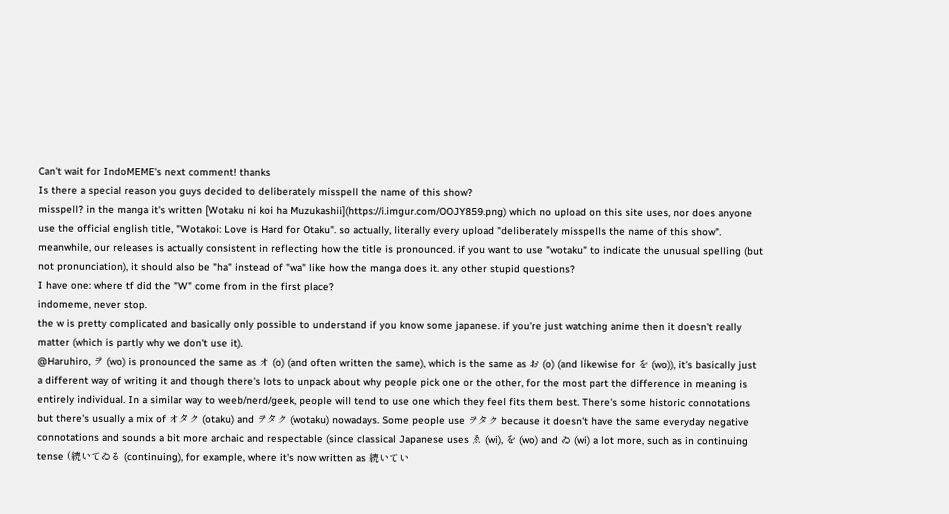Can't wait for IndoMEME's next comment! thanks
Is there a special reason you guys decided to deliberately misspell the name of this show?
misspell? in the manga it's written [Wotaku ni koi ha Muzukashii](https://i.imgur.com/OOJY859.png) which no upload on this site uses, nor does anyone use the official english title, "Wotakoi: Love is Hard for Otaku". so actually, literally every upload "deliberately misspells the name of this show". meanwhile, our releases is actually consistent in reflecting how the title is pronounced. if you want to use "wotaku" to indicate the unusual spelling (but not pronunciation), it should also be "ha" instead of "wa" like how the manga does it. any other stupid questions?
I have one: where tf did the "W" come from in the first place?
indomeme, never stop.
the w is pretty complicated and basically only possible to understand if you know some japanese. if you're just watching anime then it doesn't really matter (which is partly why we don't use it).
@Haruhiro, ヲ (wo) is pronounced the same as オ (o) (and often written the same), which is the same as お (o) (and likewise for を (wo)), it's basically just a different way of writing it and though there's lots to unpack about why people pick one or the other, for the most part the difference in meaning is entirely individual. In a similar way to weeb/nerd/geek, people will tend to use one which they feel fits them best. There's some historic connotations but there's usually a mix of オタク (otaku) and ヲタク (wotaku) nowadays. Some people use ヲタク because it doesn't have the same everyday negative connotations and sounds a bit more archaic and respectable (since classical Japanese uses ゑ (wi), を (wo) and ゐ (wi) a lot more, such as in continuing tense (続いてゐる (continuing), for example, where it's now written as 続いてい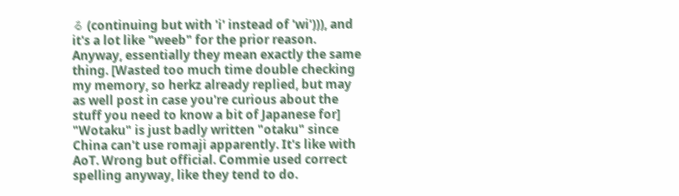る (continuing but with 'i' instead of 'wi'))), and it's a lot like "weeb" for the prior reason. Anyway, essentially they mean exactly the same thing. [Wasted too much time double checking my memory, so herkz already replied, but may as well post in case you're curious about the stuff you need to know a bit of Japanese for]
"Wotaku" is just badly written "otaku" since China can't use romaji apparently. It's like with AoT. Wrong but official. Commie used correct spelling anyway, like they tend to do.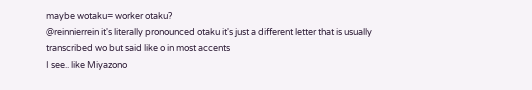maybe wotaku= worker otaku?
@reinnierrein it's literally pronounced otaku it's just a different letter that is usually transcribed wo but said like o in most accents
I see.. like Miyazono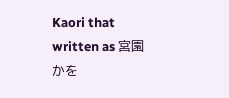Kaori that written as 宮園 かを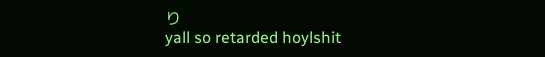り
yall so retarded hoylshit